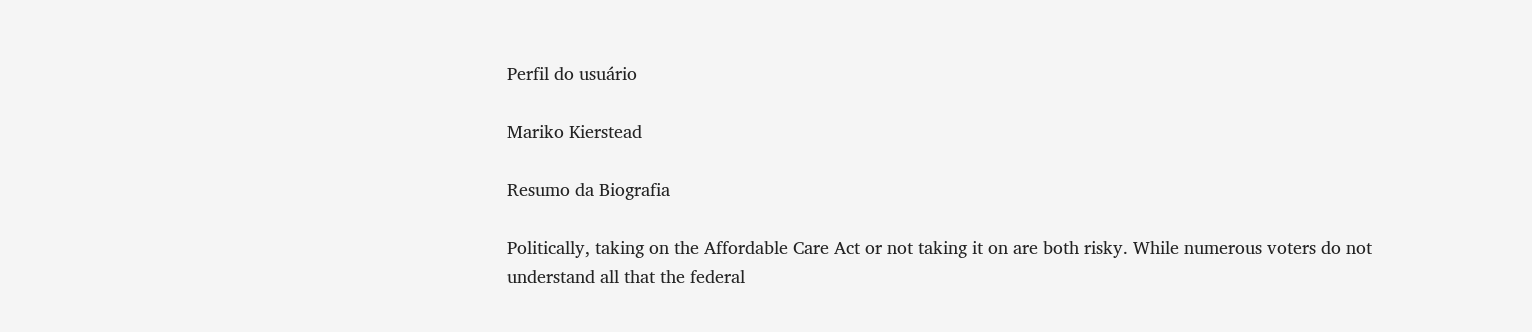Perfil do usuário

Mariko Kierstead

Resumo da Biografia

Politically, taking on the Affordable Care Act or not taking it on are both risky. While numerous voters do not understand all that the federal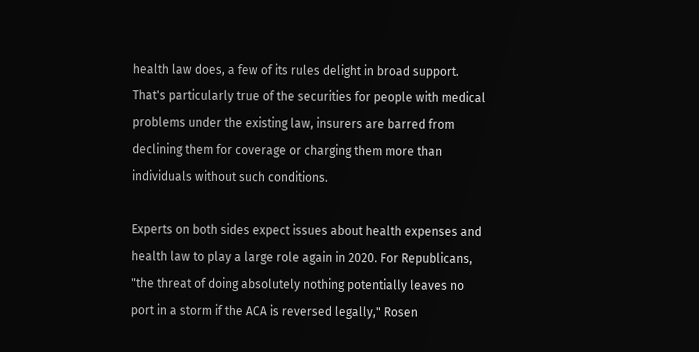health law does, a few of its rules delight in broad support. That's particularly true of the securities for people with medical problems under the existing law, insurers are barred from declining them for coverage or charging them more than individuals without such conditions.

Experts on both sides expect issues about health expenses and health law to play a large role again in 2020. For Republicans, "the threat of doing absolutely nothing potentially leaves no port in a storm if the ACA is reversed legally," Rosen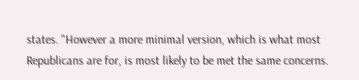states. "However a more minimal version, which is what most Republicans are for, is most likely to be met the same concerns.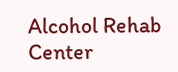Alcohol Rehab Center